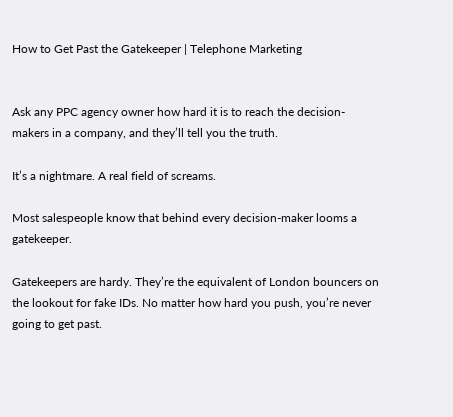How to Get Past the Gatekeeper | Telephone Marketing


Ask any PPC agency owner how hard it is to reach the decision-makers in a company, and they’ll tell you the truth.

It’s a nightmare. A real field of screams.

Most salespeople know that behind every decision-maker looms a gatekeeper.

Gatekeepers are hardy. They’re the equivalent of London bouncers on the lookout for fake IDs. No matter how hard you push, you’re never going to get past.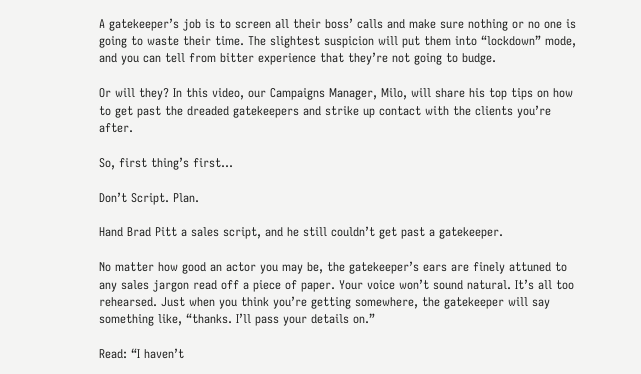A gatekeeper’s job is to screen all their boss’ calls and make sure nothing or no one is going to waste their time. The slightest suspicion will put them into “lockdown” mode, and you can tell from bitter experience that they’re not going to budge.

Or will they? In this video, our Campaigns Manager, Milo, will share his top tips on how to get past the dreaded gatekeepers and strike up contact with the clients you’re after.

So, first thing’s first…

Don’t Script. Plan.

Hand Brad Pitt a sales script, and he still couldn’t get past a gatekeeper.

No matter how good an actor you may be, the gatekeeper’s ears are finely attuned to any sales jargon read off a piece of paper. Your voice won’t sound natural. It’s all too rehearsed. Just when you think you’re getting somewhere, the gatekeeper will say something like, “thanks. I’ll pass your details on.”

Read: “I haven’t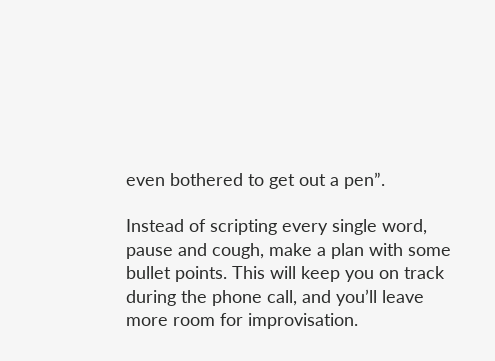even bothered to get out a pen”.

Instead of scripting every single word, pause and cough, make a plan with some bullet points. This will keep you on track during the phone call, and you’ll leave more room for improvisation.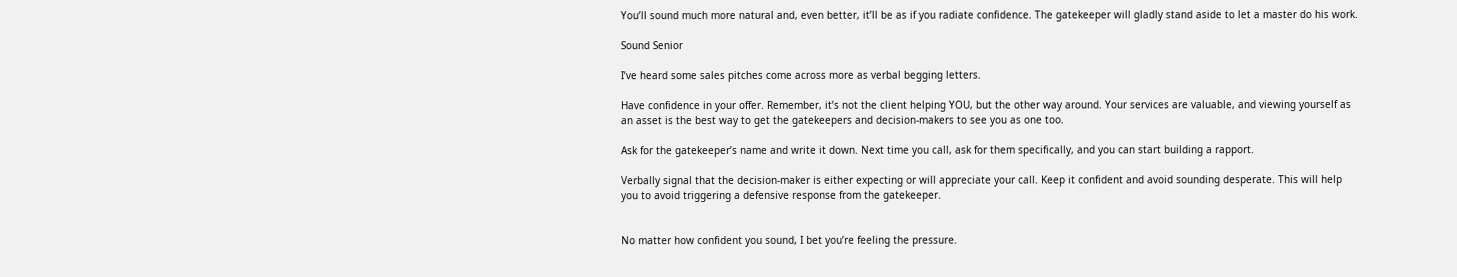You’ll sound much more natural and, even better, it’ll be as if you radiate confidence. The gatekeeper will gladly stand aside to let a master do his work.

Sound Senior

I’ve heard some sales pitches come across more as verbal begging letters.

Have confidence in your offer. Remember, it’s not the client helping YOU, but the other way around. Your services are valuable, and viewing yourself as an asset is the best way to get the gatekeepers and decision-makers to see you as one too.

Ask for the gatekeeper’s name and write it down. Next time you call, ask for them specifically, and you can start building a rapport.

Verbally signal that the decision-maker is either expecting or will appreciate your call. Keep it confident and avoid sounding desperate. This will help you to avoid triggering a defensive response from the gatekeeper.


No matter how confident you sound, I bet you’re feeling the pressure.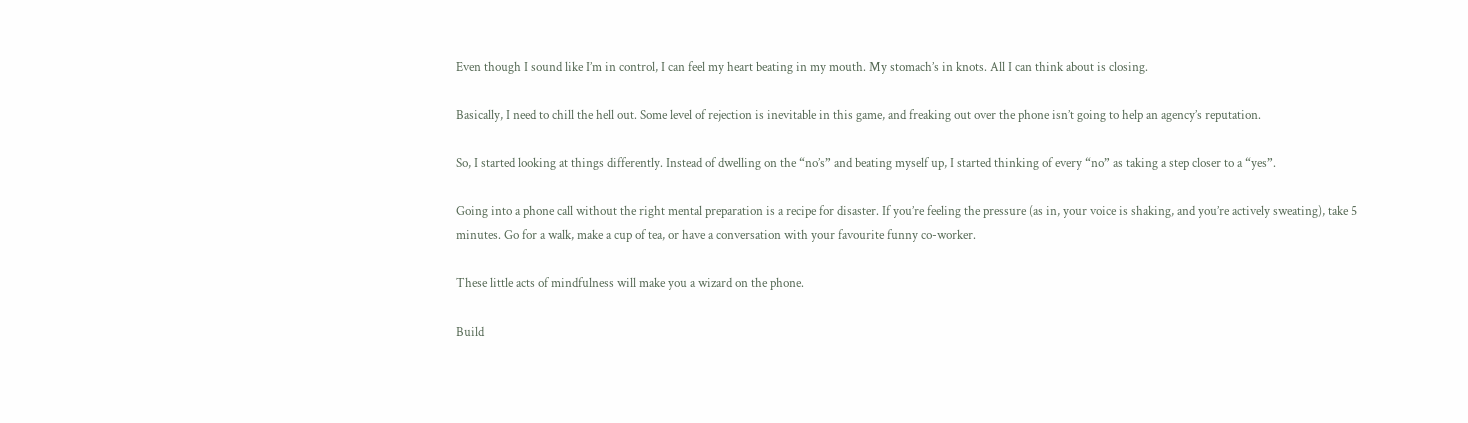Even though I sound like I’m in control, I can feel my heart beating in my mouth. My stomach’s in knots. All I can think about is closing.

Basically, I need to chill the hell out. Some level of rejection is inevitable in this game, and freaking out over the phone isn’t going to help an agency’s reputation.

So, I started looking at things differently. Instead of dwelling on the “no’s” and beating myself up, I started thinking of every “no” as taking a step closer to a “yes”.

Going into a phone call without the right mental preparation is a recipe for disaster. If you’re feeling the pressure (as in, your voice is shaking, and you’re actively sweating), take 5 minutes. Go for a walk, make a cup of tea, or have a conversation with your favourite funny co-worker.

These little acts of mindfulness will make you a wizard on the phone.

Build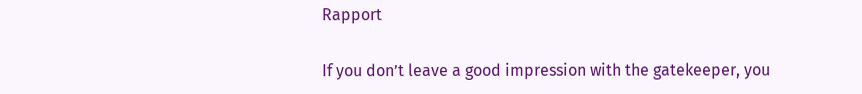Rapport

If you don’t leave a good impression with the gatekeeper, you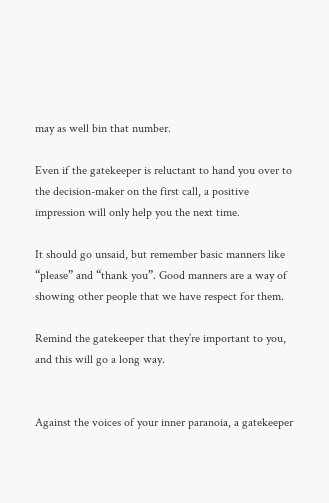may as well bin that number.

Even if the gatekeeper is reluctant to hand you over to the decision-maker on the first call, a positive impression will only help you the next time.

It should go unsaid, but remember basic manners like “please” and “thank you”. Good manners are a way of showing other people that we have respect for them.

Remind the gatekeeper that they’re important to you, and this will go a long way.


Against the voices of your inner paranoia, a gatekeeper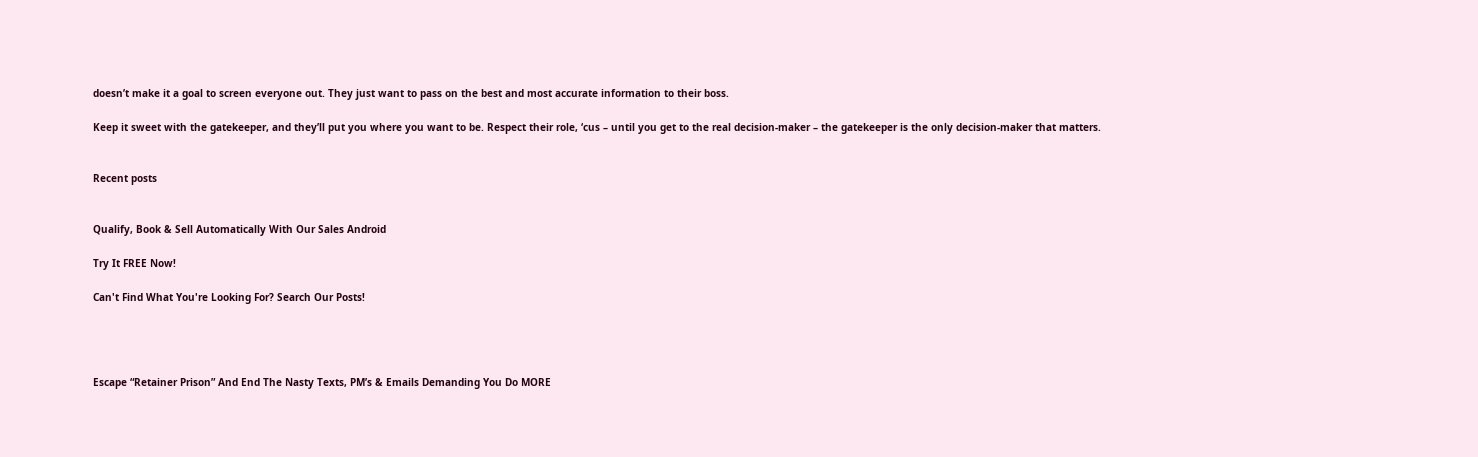doesn’t make it a goal to screen everyone out. They just want to pass on the best and most accurate information to their boss.

Keep it sweet with the gatekeeper, and they’ll put you where you want to be. Respect their role, ‘cus – until you get to the real decision-maker – the gatekeeper is the only decision-maker that matters.


Recent posts


Qualify, Book & Sell Automatically With Our Sales Android

Try It FREE Now!

Can't Find What You're Looking For? Search Our Posts!




Escape “Retainer Prison” And End The Nasty Texts, PM’s & Emails Demanding You Do MORE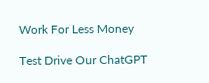Work For Less Money

Test Drive Our ChatGPT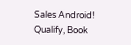Sales Android! Qualify, Book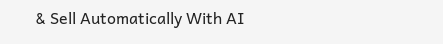& Sell Automatically With AI